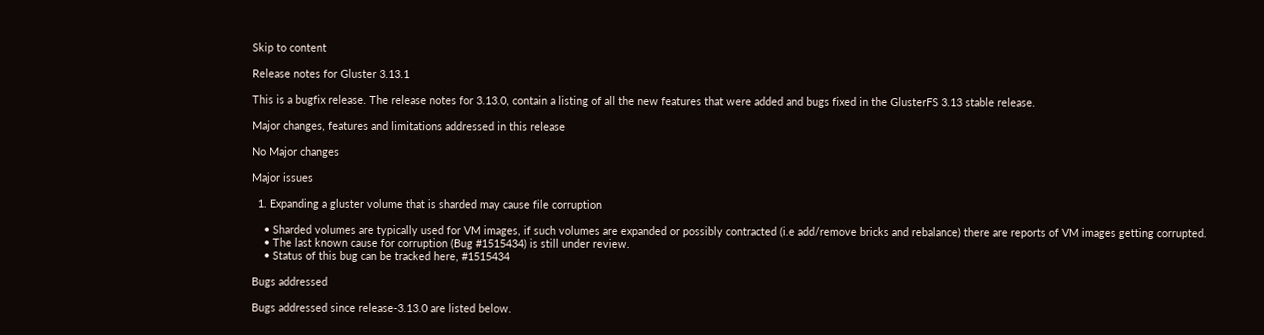Skip to content

Release notes for Gluster 3.13.1

This is a bugfix release. The release notes for 3.13.0, contain a listing of all the new features that were added and bugs fixed in the GlusterFS 3.13 stable release.

Major changes, features and limitations addressed in this release

No Major changes

Major issues

  1. Expanding a gluster volume that is sharded may cause file corruption

    • Sharded volumes are typically used for VM images, if such volumes are expanded or possibly contracted (i.e add/remove bricks and rebalance) there are reports of VM images getting corrupted.
    • The last known cause for corruption (Bug #1515434) is still under review.
    • Status of this bug can be tracked here, #1515434

Bugs addressed

Bugs addressed since release-3.13.0 are listed below.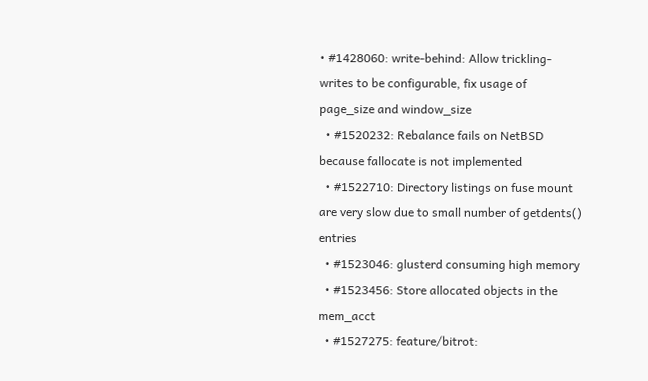• #1428060: write-behind: Allow trickling-writes to be configurable, fix usage of page_size and window_size
  • #1520232: Rebalance fails on NetBSD because fallocate is not implemented
  • #1522710: Directory listings on fuse mount are very slow due to small number of getdents() entries
  • #1523046: glusterd consuming high memory
  • #1523456: Store allocated objects in the mem_acct
  • #1527275: feature/bitrot: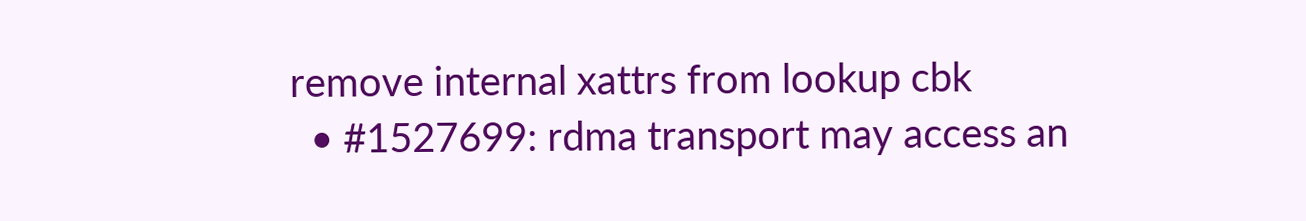remove internal xattrs from lookup cbk
  • #1527699: rdma transport may access an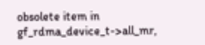obsolete item in gf_rdma_device_t->all_mr,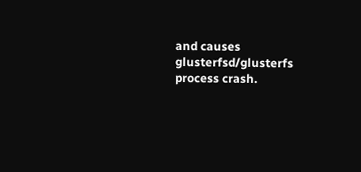and causes glusterfsd/glusterfs process crash.